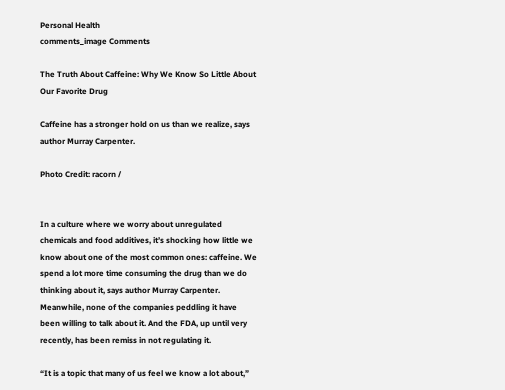Personal Health
comments_image Comments

The Truth About Caffeine: Why We Know So Little About Our Favorite Drug

Caffeine has a stronger hold on us than we realize, says author Murray Carpenter.

Photo Credit: racorn /


In a culture where we worry about unregulated chemicals and food additives, it’s shocking how little we know about one of the most common ones: caffeine. We spend a lot more time consuming the drug than we do thinking about it, says author Murray Carpenter. Meanwhile, none of the companies peddling it have been willing to talk about it. And the FDA, up until very recently, has been remiss in not regulating it.

“It is a topic that many of us feel we know a lot about,”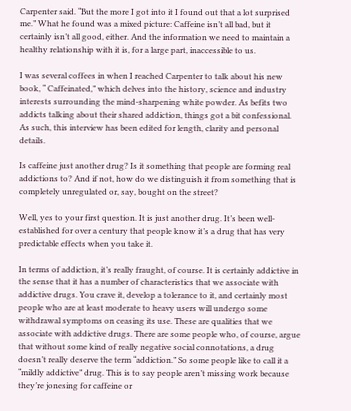Carpenter said. “But the more I got into it I found out that a lot surprised me.” What he found was a mixed picture: Caffeine isn’t all bad, but it certainly isn’t all good, either. And the information we need to maintain a healthy relationship with it is, for a large part, inaccessible to us.

I was several coffees in when I reached Carpenter to talk about his new book, “ Caffeinated,” which delves into the history, science and industry interests surrounding the mind-sharpening white powder. As befits two addicts talking about their shared addiction, things got a bit confessional. As such, this interview has been edited for length, clarity and personal details.

Is caffeine just another drug? Is it something that people are forming real addictions to? And if not, how do we distinguish it from something that is completely unregulated or, say, bought on the street?

Well, yes to your first question. It is just another drug. It’s been well-established for over a century that people know it’s a drug that has very predictable effects when you take it.

In terms of addiction, it’s really fraught, of course. It is certainly addictive in the sense that it has a number of characteristics that we associate with addictive drugs. You crave it, develop a tolerance to it, and certainly most people who are at least moderate to heavy users will undergo some withdrawal symptoms on ceasing its use. These are qualities that we associate with addictive drugs. There are some people who, of course, argue that without some kind of really negative social connotations, a drug doesn’t really deserve the term “addiction.” So some people like to call it a “mildly addictive” drug. This is to say people aren’t missing work because they’re jonesing for caffeine or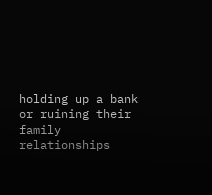holding up a bank or ruining their family relationships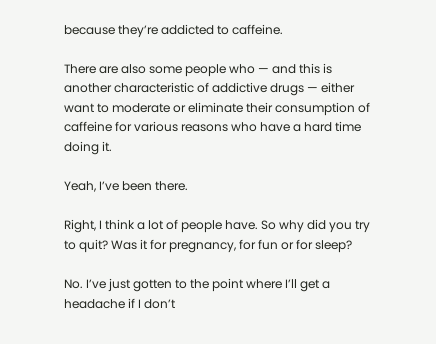because they’re addicted to caffeine.

There are also some people who — and this is another characteristic of addictive drugs — either want to moderate or eliminate their consumption of caffeine for various reasons who have a hard time doing it.

Yeah, I’ve been there.

Right, I think a lot of people have. So why did you try to quit? Was it for pregnancy, for fun or for sleep?

No. I’ve just gotten to the point where I’ll get a headache if I don’t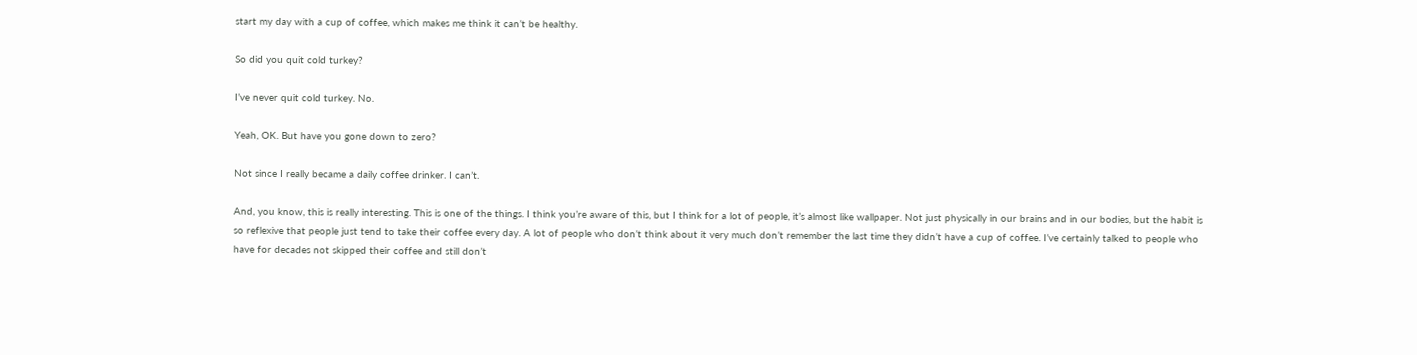start my day with a cup of coffee, which makes me think it can’t be healthy.

So did you quit cold turkey?

I’ve never quit cold turkey. No.

Yeah, OK. But have you gone down to zero?

Not since I really became a daily coffee drinker. I can’t.

And, you know, this is really interesting. This is one of the things. I think you’re aware of this, but I think for a lot of people, it’s almost like wallpaper. Not just physically in our brains and in our bodies, but the habit is so reflexive that people just tend to take their coffee every day. A lot of people who don’t think about it very much don’t remember the last time they didn’t have a cup of coffee. I’ve certainly talked to people who have for decades not skipped their coffee and still don’t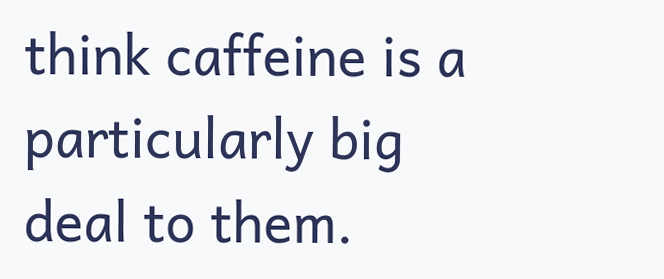think caffeine is a particularly big deal to them.